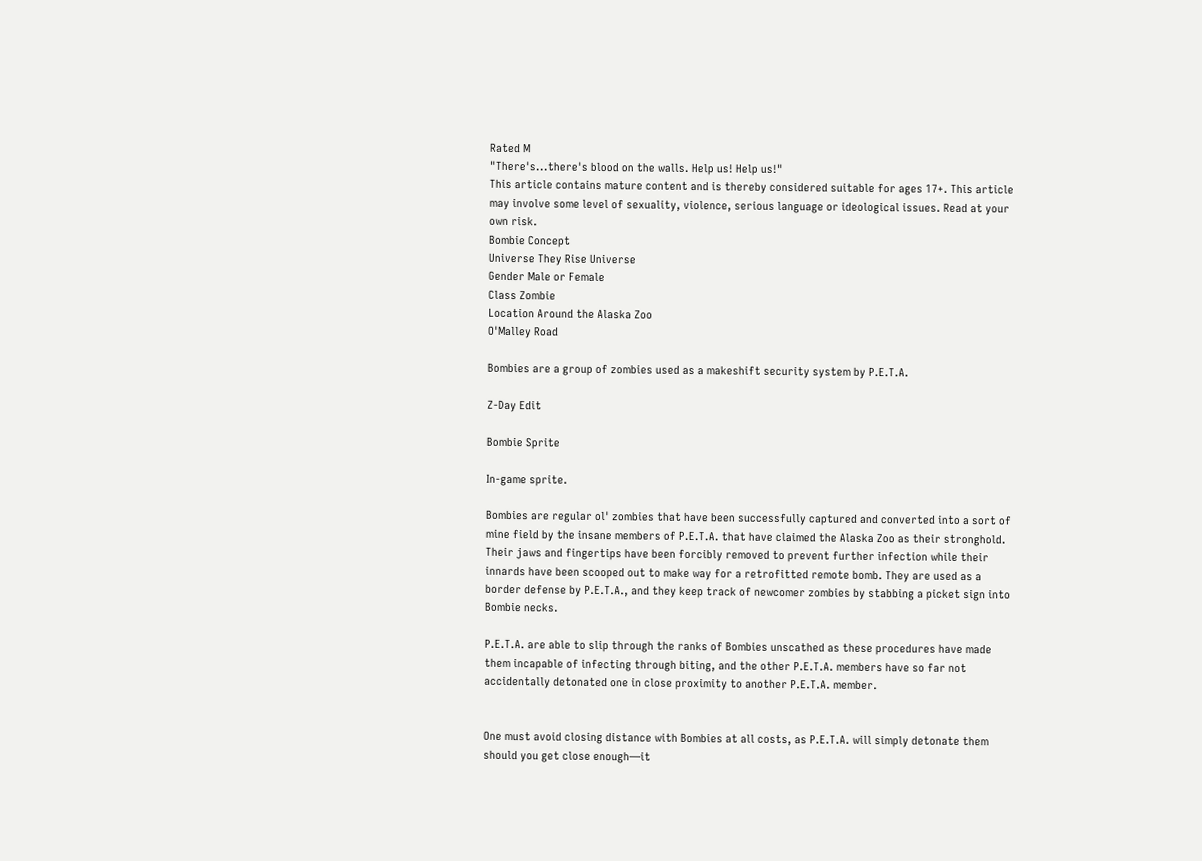Rated M
"There's...there's blood on the walls. Help us! Help us!"
This article contains mature content and is thereby considered suitable for ages 17+. This article may involve some level of sexuality, violence, serious language or ideological issues. Read at your own risk.
Bombie Concept
Universe They Rise Universe
Gender Male or Female
Class Zombie
Location Around the Alaska Zoo
O'Malley Road

Bombies are a group of zombies used as a makeshift security system by P.E.T.A.

Z-Day Edit

Bombie Sprite

In-game sprite.

Bombies are regular ol' zombies that have been successfully captured and converted into a sort of mine field by the insane members of P.E.T.A. that have claimed the Alaska Zoo as their stronghold. Their jaws and fingertips have been forcibly removed to prevent further infection while their innards have been scooped out to make way for a retrofitted remote bomb. They are used as a border defense by P.E.T.A., and they keep track of newcomer zombies by stabbing a picket sign into Bombie necks.

P.E.T.A. are able to slip through the ranks of Bombies unscathed as these procedures have made them incapable of infecting through biting, and the other P.E.T.A. members have so far not accidentally detonated one in close proximity to another P.E.T.A. member.


One must avoid closing distance with Bombies at all costs, as P.E.T.A. will simply detonate them should you get close enough—it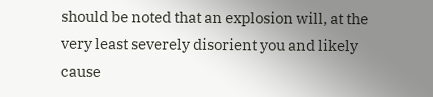should be noted that an explosion will, at the very least severely disorient you and likely cause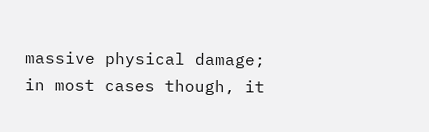massive physical damage; in most cases though, it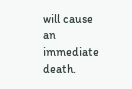will cause an immediate death.